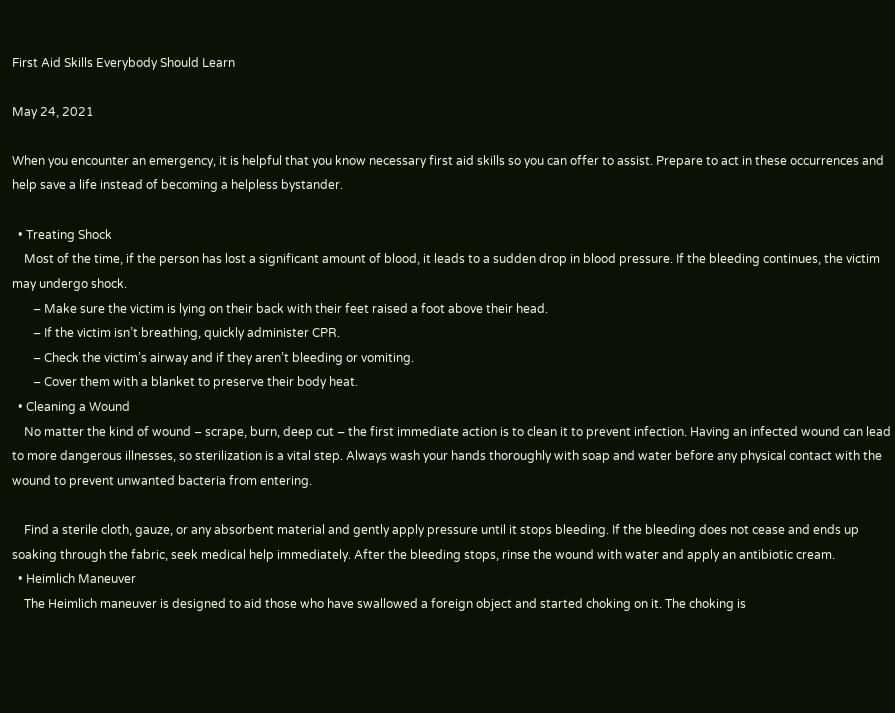First Aid Skills Everybody Should Learn

May 24, 2021

When you encounter an emergency, it is helpful that you know necessary first aid skills so you can offer to assist. Prepare to act in these occurrences and help save a life instead of becoming a helpless bystander.

  • Treating Shock
    Most of the time, if the person has lost a significant amount of blood, it leads to a sudden drop in blood pressure. If the bleeding continues, the victim may undergo shock.
       – Make sure the victim is lying on their back with their feet raised a foot above their head.
       – If the victim isn’t breathing, quickly administer CPR.
       – Check the victim’s airway and if they aren’t bleeding or vomiting.
       – Cover them with a blanket to preserve their body heat.
  • Cleaning a Wound
    No matter the kind of wound – scrape, burn, deep cut – the first immediate action is to clean it to prevent infection. Having an infected wound can lead to more dangerous illnesses, so sterilization is a vital step. Always wash your hands thoroughly with soap and water before any physical contact with the wound to prevent unwanted bacteria from entering.

    Find a sterile cloth, gauze, or any absorbent material and gently apply pressure until it stops bleeding. If the bleeding does not cease and ends up soaking through the fabric, seek medical help immediately. After the bleeding stops, rinse the wound with water and apply an antibiotic cream.
  • Heimlich Maneuver
    The Heimlich maneuver is designed to aid those who have swallowed a foreign object and started choking on it. The choking is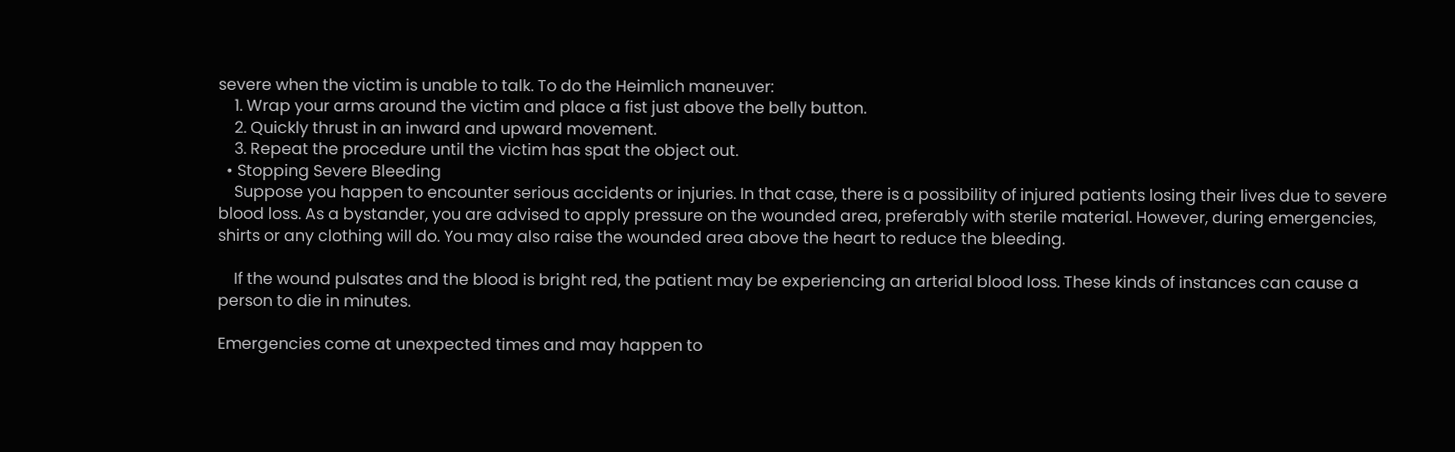severe when the victim is unable to talk. To do the Heimlich maneuver:
    1. Wrap your arms around the victim and place a fist just above the belly button.
    2. Quickly thrust in an inward and upward movement.
    3. Repeat the procedure until the victim has spat the object out.
  • Stopping Severe Bleeding
    Suppose you happen to encounter serious accidents or injuries. In that case, there is a possibility of injured patients losing their lives due to severe blood loss. As a bystander, you are advised to apply pressure on the wounded area, preferably with sterile material. However, during emergencies, shirts or any clothing will do. You may also raise the wounded area above the heart to reduce the bleeding.

    If the wound pulsates and the blood is bright red, the patient may be experiencing an arterial blood loss. These kinds of instances can cause a person to die in minutes.

Emergencies come at unexpected times and may happen to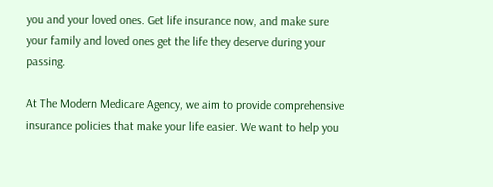you and your loved ones. Get life insurance now, and make sure your family and loved ones get the life they deserve during your passing.

At The Modern Medicare Agency, we aim to provide comprehensive insurance policies that make your life easier. We want to help you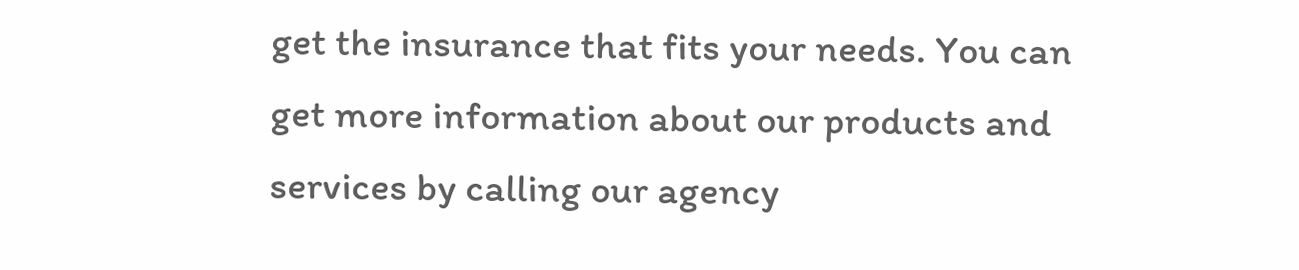get the insurance that fits your needs. You can get more information about our products and services by calling our agency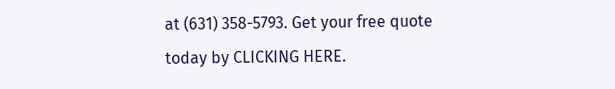at (631) 358-5793. Get your free quote today by CLICKING HERE.